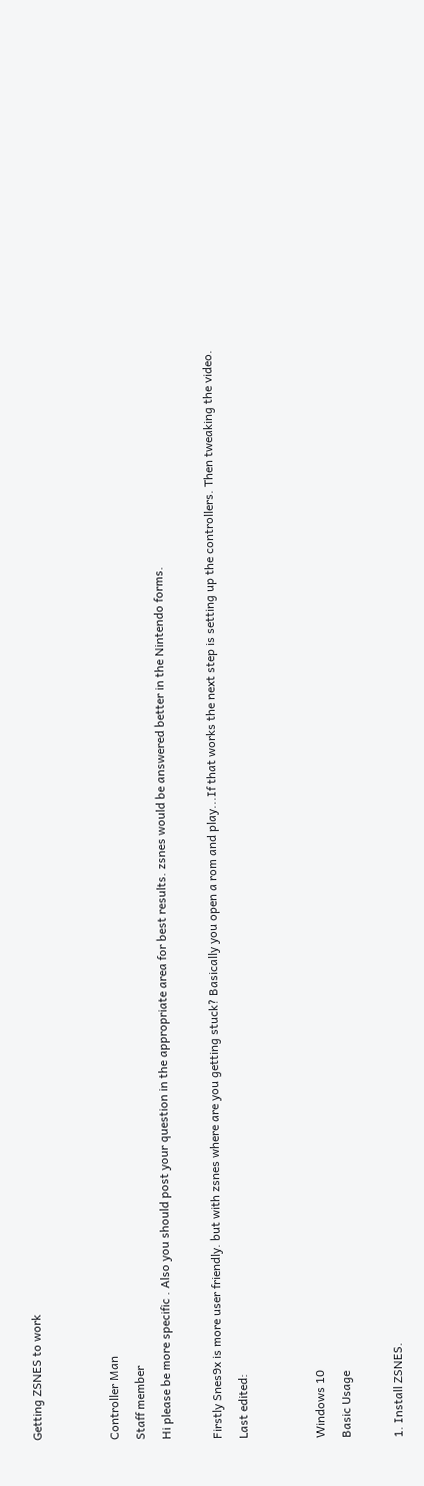Getting ZSNES to work


Controller Man
Staff member
Hi please be more specific . Also you should post your question in the appropriate area for best results. zsnes would be answered better in the Nintendo forms.

Firstly Snes9x is more user friendly. but with zsnes where are you getting stuck? Basically you open a rom and play...If that works the next step is setting up the controllers. Then tweaking the video.
Last edited:


Windows 10
Basic Usage

1. Install ZSNES.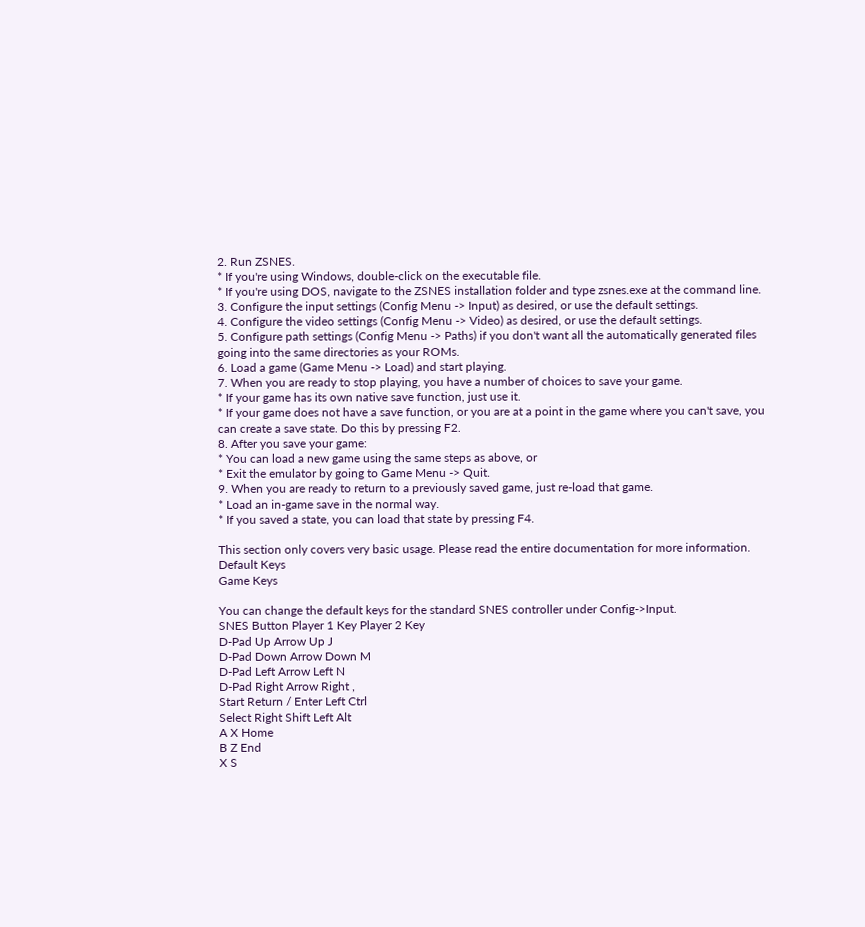2. Run ZSNES.
* If you're using Windows, double-click on the executable file.
* If you're using DOS, navigate to the ZSNES installation folder and type zsnes.exe at the command line.
3. Configure the input settings (Config Menu -> Input) as desired, or use the default settings.
4. Configure the video settings (Config Menu -> Video) as desired, or use the default settings.
5. Configure path settings (Config Menu -> Paths) if you don't want all the automatically generated files going into the same directories as your ROMs.
6. Load a game (Game Menu -> Load) and start playing.
7. When you are ready to stop playing, you have a number of choices to save your game.
* If your game has its own native save function, just use it.
* If your game does not have a save function, or you are at a point in the game where you can't save, you can create a save state. Do this by pressing F2.
8. After you save your game:
* You can load a new game using the same steps as above, or
* Exit the emulator by going to Game Menu -> Quit.
9. When you are ready to return to a previously saved game, just re-load that game.
* Load an in-game save in the normal way.
* If you saved a state, you can load that state by pressing F4.

This section only covers very basic usage. Please read the entire documentation for more information.
Default Keys
Game Keys

You can change the default keys for the standard SNES controller under Config->Input.
SNES Button Player 1 Key Player 2 Key
D-Pad Up Arrow Up J
D-Pad Down Arrow Down M
D-Pad Left Arrow Left N
D-Pad Right Arrow Right ,
Start Return / Enter Left Ctrl
Select Right Shift Left Alt
A X Home
B Z End
X S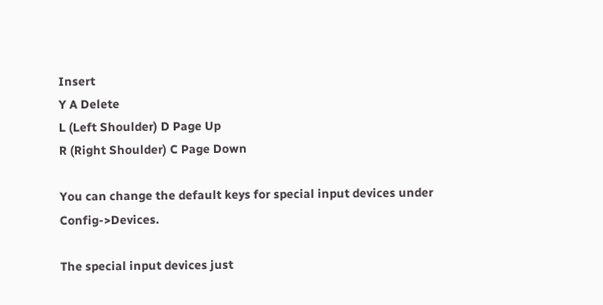Insert
Y A Delete
L (Left Shoulder) D Page Up
R (Right Shoulder) C Page Down

You can change the default keys for special input devices under Config->Devices.

The special input devices just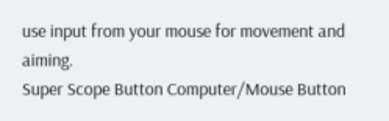use input from your mouse for movement and aiming.
Super Scope Button Computer/Mouse Button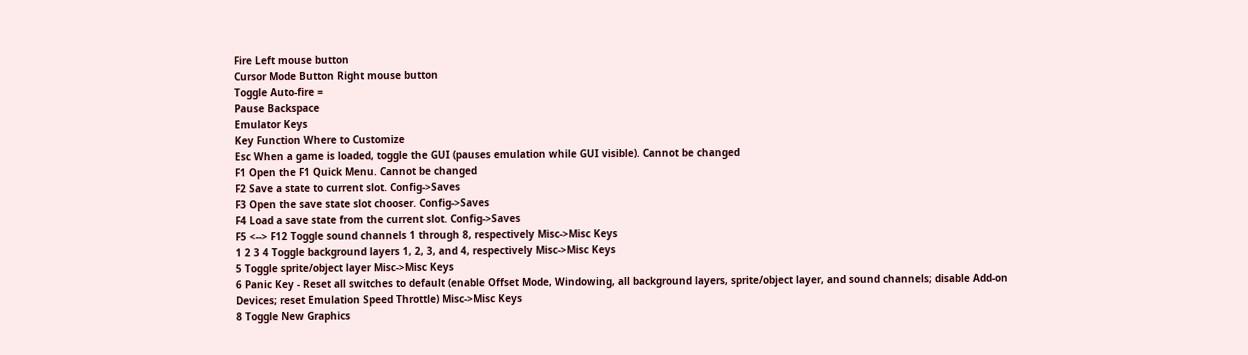Fire Left mouse button
Cursor Mode Button Right mouse button
Toggle Auto-fire =
Pause Backspace
Emulator Keys
Key Function Where to Customize
Esc When a game is loaded, toggle the GUI (pauses emulation while GUI visible). Cannot be changed
F1 Open the F1 Quick Menu. Cannot be changed
F2 Save a state to current slot. Config->Saves
F3 Open the save state slot chooser. Config->Saves
F4 Load a save state from the current slot. Config->Saves
F5 <--> F12 Toggle sound channels 1 through 8, respectively Misc->Misc Keys
1 2 3 4 Toggle background layers 1, 2, 3, and 4, respectively Misc->Misc Keys
5 Toggle sprite/object layer Misc->Misc Keys
6 Panic Key - Reset all switches to default (enable Offset Mode, Windowing, all background layers, sprite/object layer, and sound channels; disable Add-on Devices; reset Emulation Speed Throttle) Misc->Misc Keys
8 Toggle New Graphics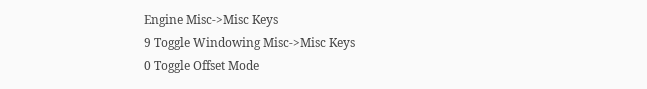Engine Misc->Misc Keys
9 Toggle Windowing Misc->Misc Keys
0 Toggle Offset Mode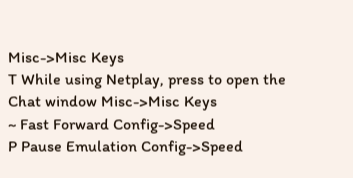Misc->Misc Keys
T While using Netplay, press to open the Chat window Misc->Misc Keys
~ Fast Forward Config->Speed
P Pause Emulation Config->Speed